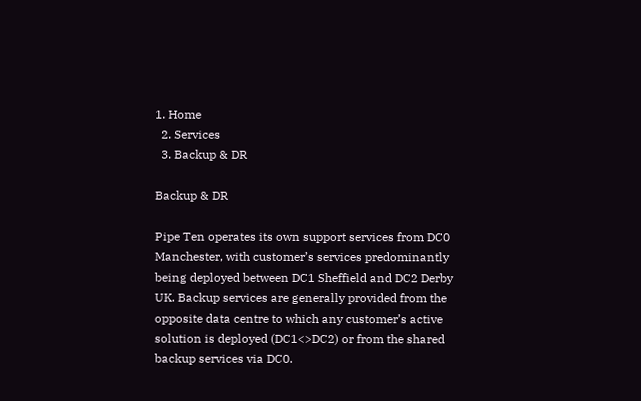1. Home
  2. Services
  3. Backup & DR

Backup & DR

Pipe Ten operates its own support services from DC0 Manchester, with customer’s services predominantly being deployed between DC1 Sheffield and DC2 Derby UK. Backup services are generally provided from the opposite data centre to which any customer’s active solution is deployed (DC1<>DC2) or from the shared backup services via DC0.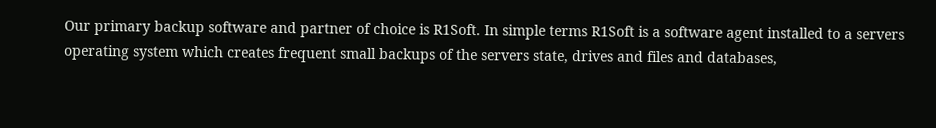Our primary backup software and partner of choice is R1Soft. In simple terms R1Soft is a software agent installed to a servers operating system which creates frequent small backups of the servers state, drives and files and databases,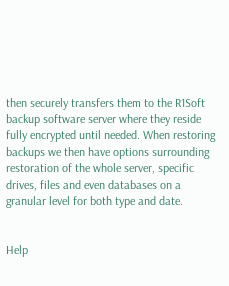then securely transfers them to the R1Soft backup software server where they reside fully encrypted until needed. When restoring backups we then have options surrounding restoration of the whole server, specific drives, files and even databases on a granular level for both type and date.


Help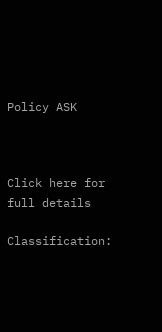Policy ASK



Click here for full details

Classification: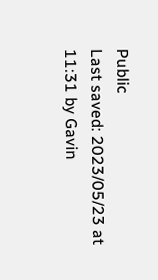Public
Last saved: 2023/05/23 at 11:31 by Gavin